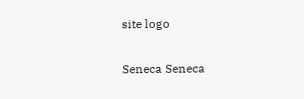site logo

Seneca Seneca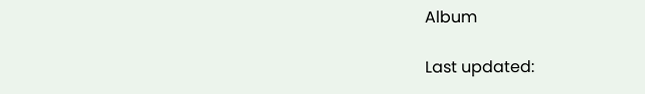Album

Last updated: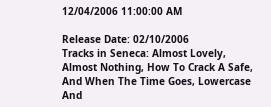12/04/2006 11:00:00 AM

Release Date: 02/10/2006
Tracks in Seneca: Almost Lovely, Almost Nothing, How To Crack A Safe, And When The Time Goes, Lowercase And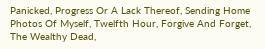Panicked, Progress Or A Lack Thereof, Sending Home Photos Of Myself, Twelfth Hour, Forgive And Forget, The Wealthy Dead,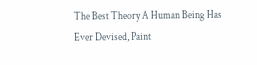The Best Theory A Human Being Has Ever Devised, Paint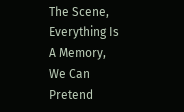The Scene, Everything Is A Memory, We Can Pretend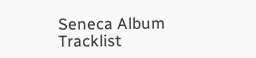Seneca Album Tracklist